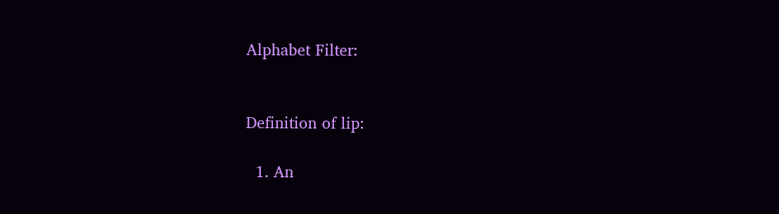Alphabet Filter:


Definition of lip:

  1. An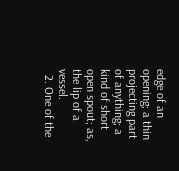edge of an opening; a thin projecting part of anything; a kind of short open spout; as, the lip of a vessel.
  2. One of the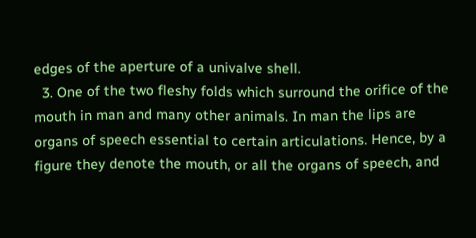edges of the aperture of a univalve shell.
  3. One of the two fleshy folds which surround the orifice of the mouth in man and many other animals. In man the lips are organs of speech essential to certain articulations. Hence, by a figure they denote the mouth, or all the organs of speech, and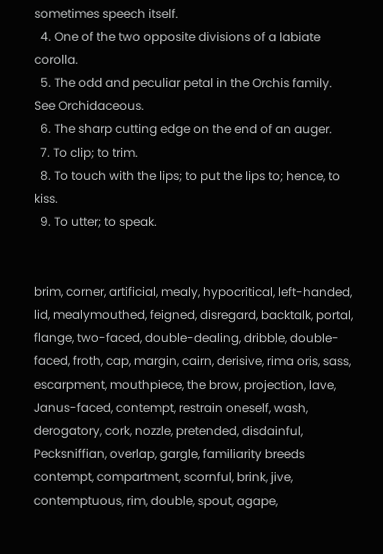sometimes speech itself.
  4. One of the two opposite divisions of a labiate corolla.
  5. The odd and peculiar petal in the Orchis family. See Orchidaceous.
  6. The sharp cutting edge on the end of an auger.
  7. To clip; to trim.
  8. To touch with the lips; to put the lips to; hence, to kiss.
  9. To utter; to speak.


brim, corner, artificial, mealy, hypocritical, left-handed, lid, mealymouthed, feigned, disregard, backtalk, portal, flange, two-faced, double-dealing, dribble, double-faced, froth, cap, margin, cairn, derisive, rima oris, sass, escarpment, mouthpiece, the brow, projection, lave, Janus-faced, contempt, restrain oneself, wash, derogatory, cork, nozzle, pretended, disdainful, Pecksniffian, overlap, gargle, familiarity breeds contempt, compartment, scornful, brink, jive, contemptuous, rim, double, spout, agape,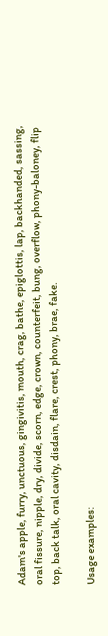Adam's apple, furry, unctuous, gingivitis, mouth, crag, bathe, epiglottis, lap, backhanded, sassing, oral fissure, nipple, dry, divide, scorn, edge, crown, counterfeit, bung, overflow, phony-baloney, flip top, back talk, oral cavity, disdain, flare, crest, phony, brae, fake.

Usage examples: